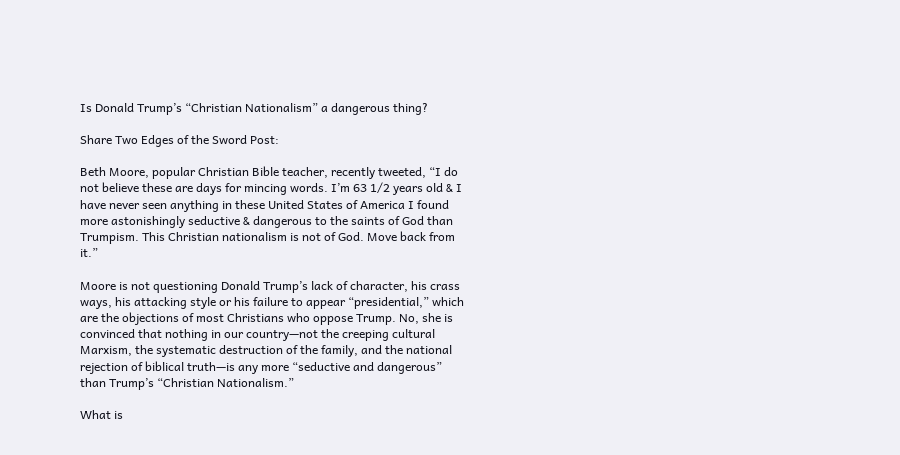Is Donald Trump’s “Christian Nationalism” a dangerous thing?

Share Two Edges of the Sword Post:

Beth Moore, popular Christian Bible teacher, recently tweeted, “I do not believe these are days for mincing words. I’m 63 1/2 years old & I have never seen anything in these United States of America I found more astonishingly seductive & dangerous to the saints of God than Trumpism. This Christian nationalism is not of God. Move back from it.”

Moore is not questioning Donald Trump’s lack of character, his crass ways, his attacking style or his failure to appear “presidential,” which are the objections of most Christians who oppose Trump. No, she is convinced that nothing in our country—not the creeping cultural Marxism, the systematic destruction of the family, and the national rejection of biblical truth—is any more “seductive and dangerous”  than Trump’s “Christian Nationalism.”

What is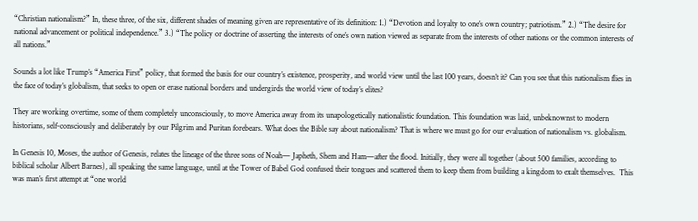“Christian nationalism?” In, these three, of the six, different shades of meaning given are representative of its definition: 1.) “Devotion and loyalty to one’s own country; patriotism.” 2.) “The desire for national advancement or political independence.” 3.) “The policy or doctrine of asserting the interests of one’s own nation viewed as separate from the interests of other nations or the common interests of all nations.”

Sounds a lot like Trump’s “America First” policy, that formed the basis for our country’s existence, prosperity, and world view until the last 100 years, doesn’t it? Can you see that this nationalism flies in the face of today’s globalism, that seeks to open or erase national borders and undergirds the world view of today’s elites?

They are working overtime, some of them completely unconsciously, to move America away from its unapologetically nationalistic foundation. This foundation was laid, unbeknownst to modern historians, self-consciously and deliberately by our Pilgrim and Puritan forebears. What does the Bible say about nationalism? That is where we must go for our evaluation of nationalism vs. globalism.

In Genesis 10, Moses, the author of Genesis, relates the lineage of the three sons of Noah— Japheth, Shem and Ham—after the flood. Initially, they were all together (about 500 families, according to biblical scholar Albert Barnes), all speaking the same language, until at the Tower of Babel God confused their tongues and scattered them to keep them from building a kingdom to exalt themselves.  This was man’s first attempt at “one world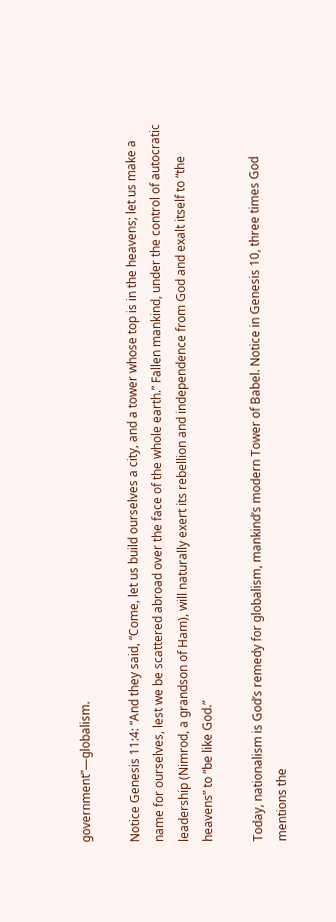government”—globalism.

Notice Genesis 11:4: “And they said, “Come, let us build ourselves a city, and a tower whose top is in the heavens; let us make a name for ourselves, lest we be scattered abroad over the face of the whole earth.” Fallen mankind, under the control of autocratic leadership (Nimrod, a grandson of Ham), will naturally exert its rebellion and independence from God and exalt itself to “the heavens” to “be like God.”

Today, nationalism is God’s remedy for globalism, mankind’s modern Tower of Babel. Notice in Genesis 10, three times God mentions the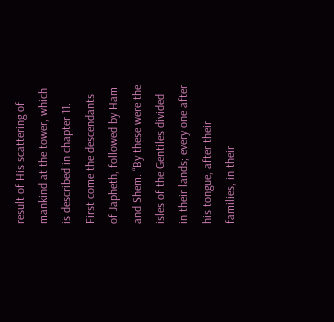result of His scattering of mankind at the tower, which is described in chapter 11. First come the descendants of Japheth, followed by Ham and Shem. “By these were the isles of the Gentiles divided in their lands; every one after his tongue, after their families, in their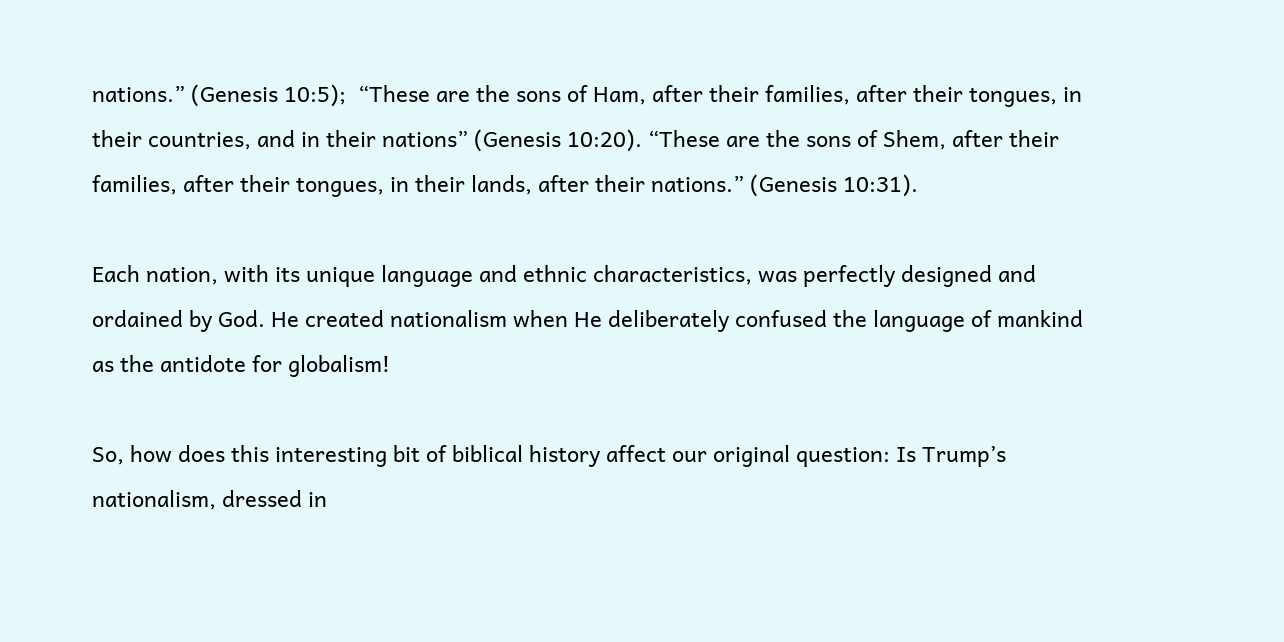nations.” (Genesis 10:5);  “These are the sons of Ham, after their families, after their tongues, in their countries, and in their nations” (Genesis 10:20). “These are the sons of Shem, after their families, after their tongues, in their lands, after their nations.” (Genesis 10:31).

Each nation, with its unique language and ethnic characteristics, was perfectly designed and ordained by God. He created nationalism when He deliberately confused the language of mankind as the antidote for globalism!

So, how does this interesting bit of biblical history affect our original question: Is Trump’s nationalism, dressed in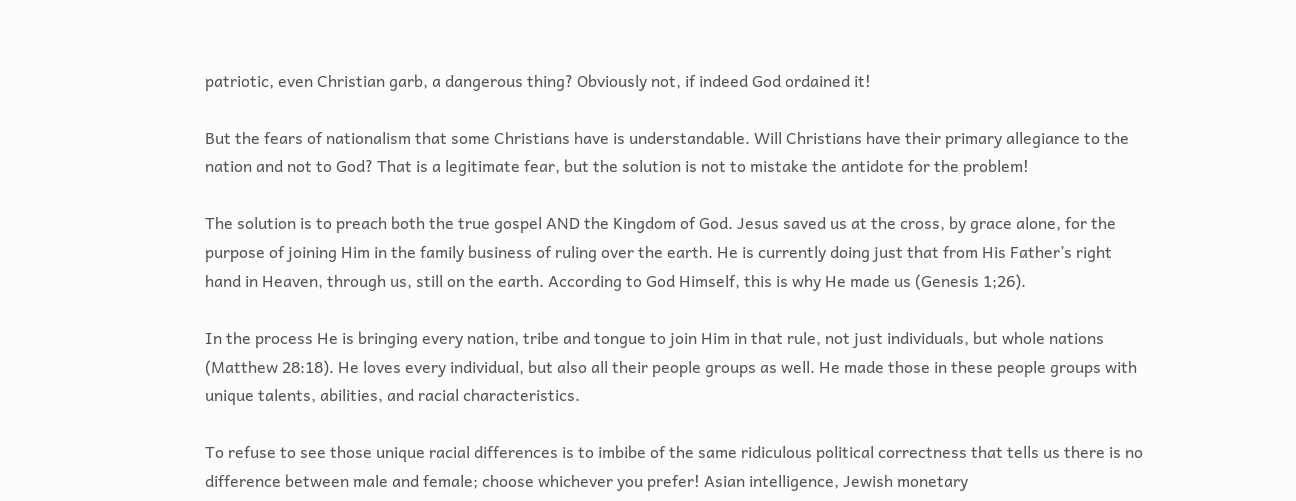patriotic, even Christian garb, a dangerous thing? Obviously not, if indeed God ordained it!

But the fears of nationalism that some Christians have is understandable. Will Christians have their primary allegiance to the nation and not to God? That is a legitimate fear, but the solution is not to mistake the antidote for the problem!

The solution is to preach both the true gospel AND the Kingdom of God. Jesus saved us at the cross, by grace alone, for the purpose of joining Him in the family business of ruling over the earth. He is currently doing just that from His Father’s right hand in Heaven, through us, still on the earth. According to God Himself, this is why He made us (Genesis 1;26).

In the process He is bringing every nation, tribe and tongue to join Him in that rule, not just individuals, but whole nations (Matthew 28:18). He loves every individual, but also all their people groups as well. He made those in these people groups with unique talents, abilities, and racial characteristics.

To refuse to see those unique racial differences is to imbibe of the same ridiculous political correctness that tells us there is no difference between male and female; choose whichever you prefer! Asian intelligence, Jewish monetary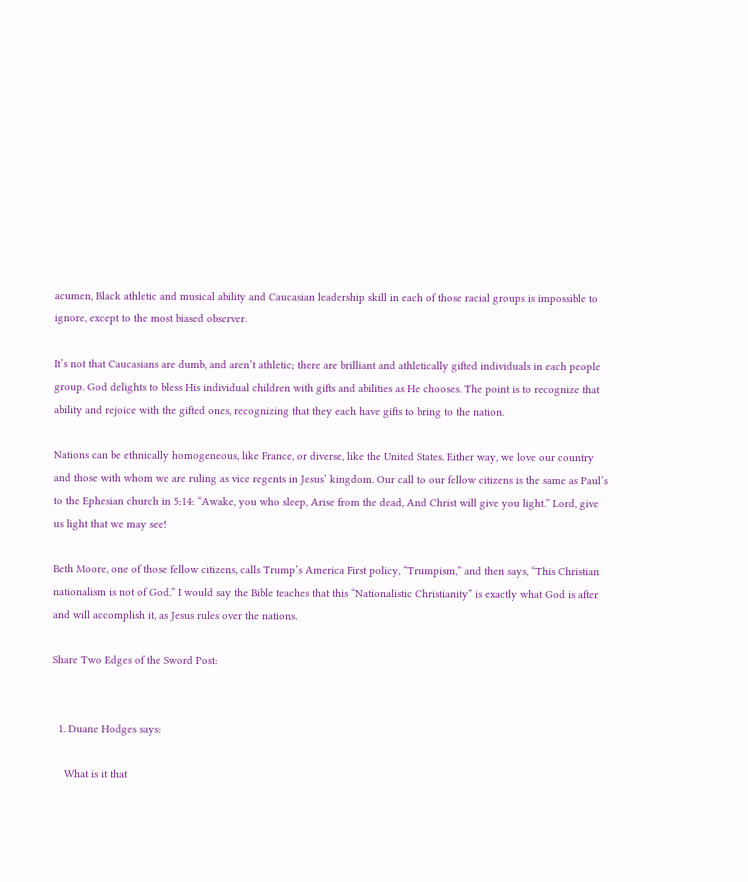acumen, Black athletic and musical ability and Caucasian leadership skill in each of those racial groups is impossible to ignore, except to the most biased observer.

It’s not that Caucasians are dumb, and aren’t athletic; there are brilliant and athletically gifted individuals in each people group. God delights to bless His individual children with gifts and abilities as He chooses. The point is to recognize that ability and rejoice with the gifted ones, recognizing that they each have gifts to bring to the nation.

Nations can be ethnically homogeneous, like France, or diverse, like the United States. Either way, we love our country and those with whom we are ruling as vice regents in Jesus’ kingdom. Our call to our fellow citizens is the same as Paul’s to the Ephesian church in 5:14: “Awake, you who sleep, Arise from the dead, And Christ will give you light.” Lord, give us light that we may see!

Beth Moore, one of those fellow citizens, calls Trump’s America First policy, “Trumpism,” and then says, “This Christian nationalism is not of God.” I would say the Bible teaches that this “Nationalistic Christianity” is exactly what God is after and will accomplish it, as Jesus rules over the nations.

Share Two Edges of the Sword Post:


  1. Duane Hodges says:

    What is it that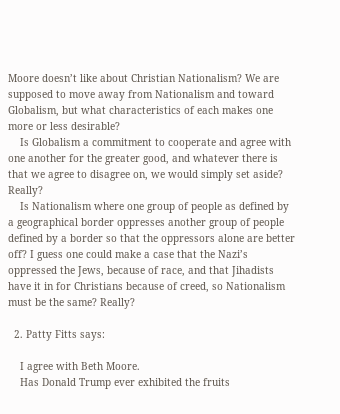Moore doesn’t like about Christian Nationalism? We are supposed to move away from Nationalism and toward Globalism, but what characteristics of each makes one more or less desirable?
    Is Globalism a commitment to cooperate and agree with one another for the greater good, and whatever there is that we agree to disagree on, we would simply set aside? Really?
    Is Nationalism where one group of people as defined by a geographical border oppresses another group of people defined by a border so that the oppressors alone are better off? I guess one could make a case that the Nazi’s oppressed the Jews, because of race, and that Jihadists have it in for Christians because of creed, so Nationalism must be the same? Really?

  2. Patty Fitts says:

    I agree with Beth Moore.
    Has Donald Trump ever exhibited the fruits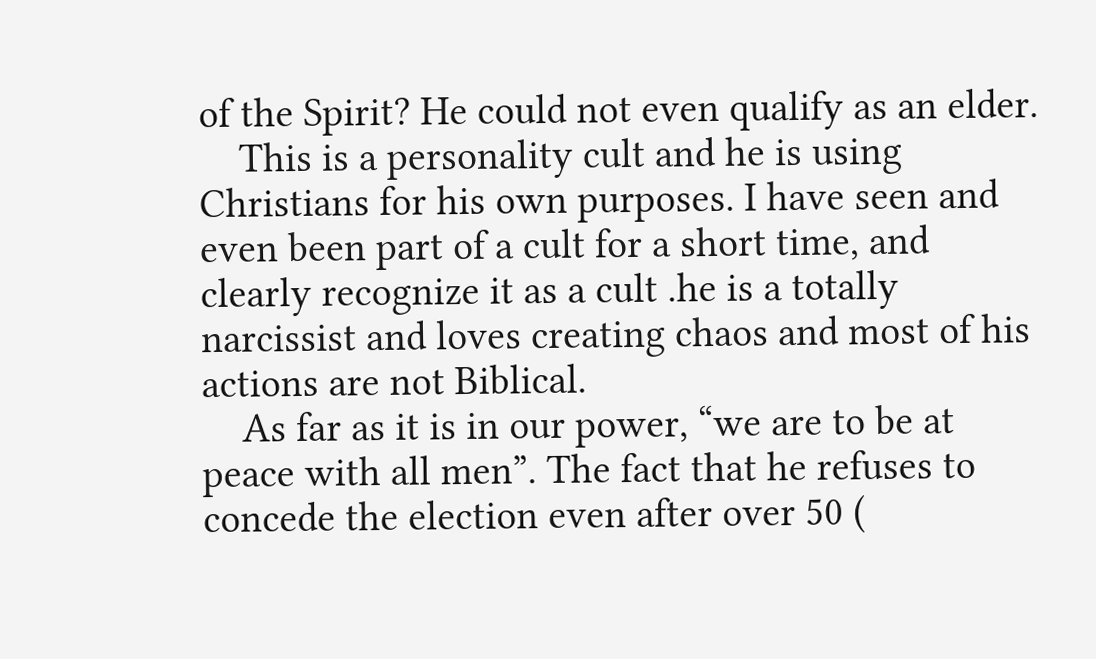of the Spirit? He could not even qualify as an elder.
    This is a personality cult and he is using Christians for his own purposes. I have seen and even been part of a cult for a short time, and clearly recognize it as a cult .he is a totally narcissist and loves creating chaos and most of his actions are not Biblical.
    As far as it is in our power, “we are to be at peace with all men”. The fact that he refuses to concede the election even after over 50 (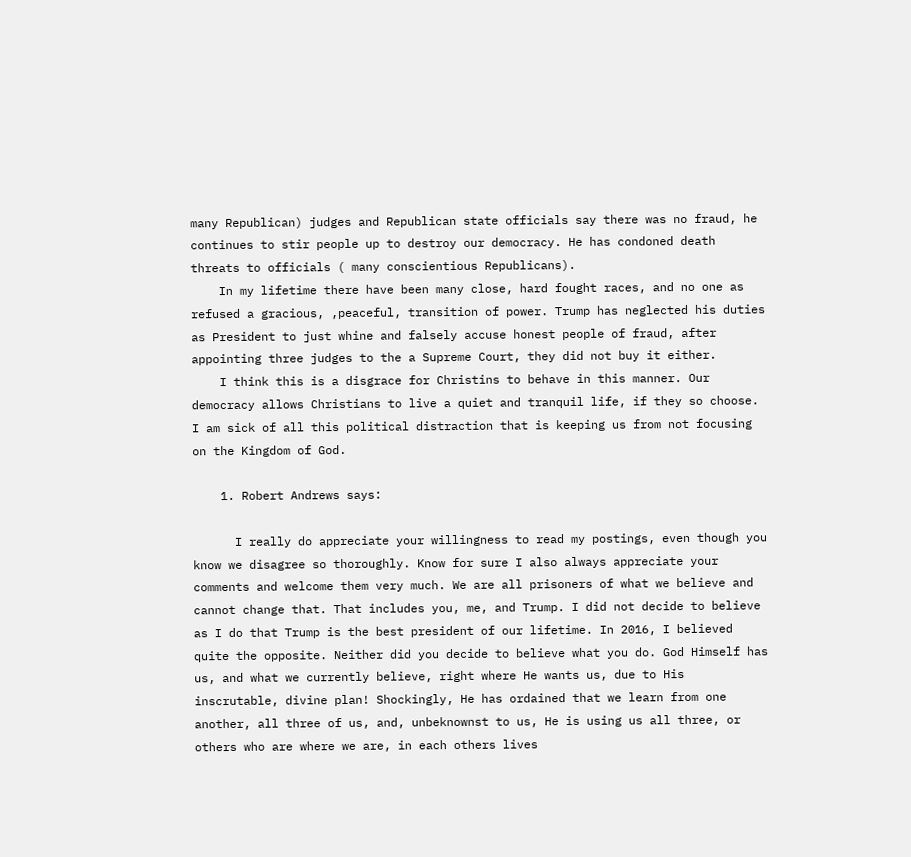many Republican) judges and Republican state officials say there was no fraud, he continues to stir people up to destroy our democracy. He has condoned death threats to officials ( many conscientious Republicans).
    In my lifetime there have been many close, hard fought races, and no one as refused a gracious, ,peaceful, transition of power. Trump has neglected his duties as President to just whine and falsely accuse honest people of fraud, after appointing three judges to the a Supreme Court, they did not buy it either.
    I think this is a disgrace for Christins to behave in this manner. Our democracy allows Christians to live a quiet and tranquil life, if they so choose. I am sick of all this political distraction that is keeping us from not focusing on the Kingdom of God.

    1. Robert Andrews says:

      I really do appreciate your willingness to read my postings, even though you know we disagree so thoroughly. Know for sure I also always appreciate your comments and welcome them very much. We are all prisoners of what we believe and cannot change that. That includes you, me, and Trump. I did not decide to believe as I do that Trump is the best president of our lifetime. In 2016, I believed quite the opposite. Neither did you decide to believe what you do. God Himself has us, and what we currently believe, right where He wants us, due to His inscrutable, divine plan! Shockingly, He has ordained that we learn from one another, all three of us, and, unbeknownst to us, He is using us all three, or others who are where we are, in each others lives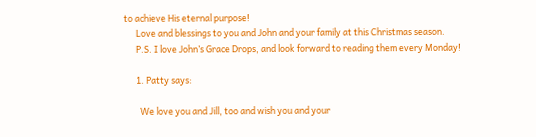to achieve His eternal purpose!
      Love and blessings to you and John and your family at this Christmas season.
      P.S. I love John’s Grace Drops, and look forward to reading them every Monday!

      1. Patty says:

        We love you and Jill, too and wish you and your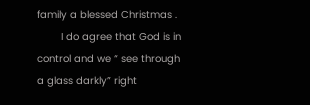family a blessed Christmas .
        I do agree that God is in control and we “ see through a glass darkly” right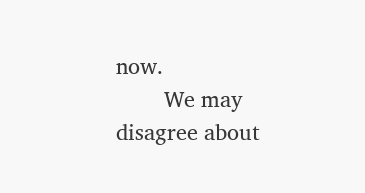now.
        We may disagree about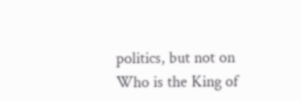politics, but not on Who is the King of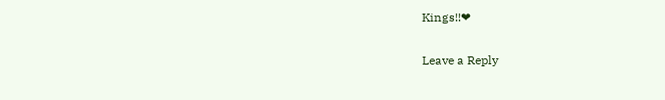Kings!!❤

Leave a Reply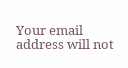Your email address will not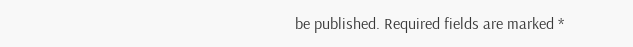be published. Required fields are marked *